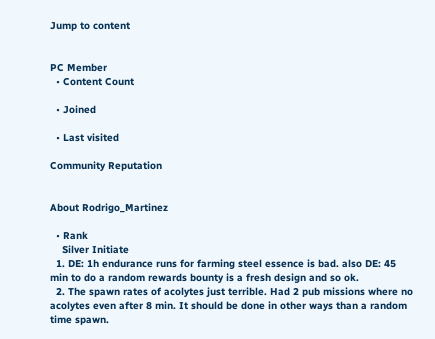Jump to content


PC Member
  • Content Count

  • Joined

  • Last visited

Community Reputation


About Rodrigo_Martinez

  • Rank
    Silver Initiate
  1. DE: 1h endurance runs for farming steel essence is bad. also DE: 45 min to do a random rewards bounty is a fresh design and so ok.
  2. The spawn rates of acolytes just terrible. Had 2 pub missions where no acolytes even after 8 min. It should be done in other ways than a random time spawn.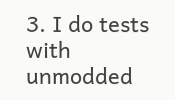3. I do tests with unmodded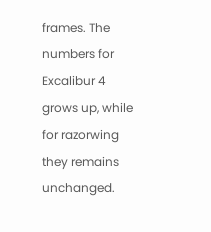frames. The numbers for Excalibur 4 grows up, while for razorwing they remains unchanged.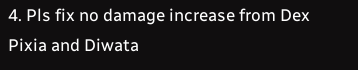4. Pls fix no damage increase from Dex Pixia and Diwata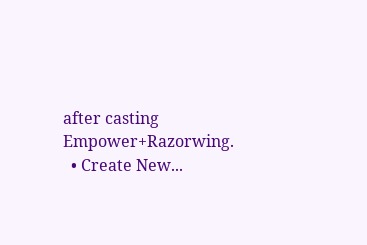after casting Empower+Razorwing.
  • Create New...